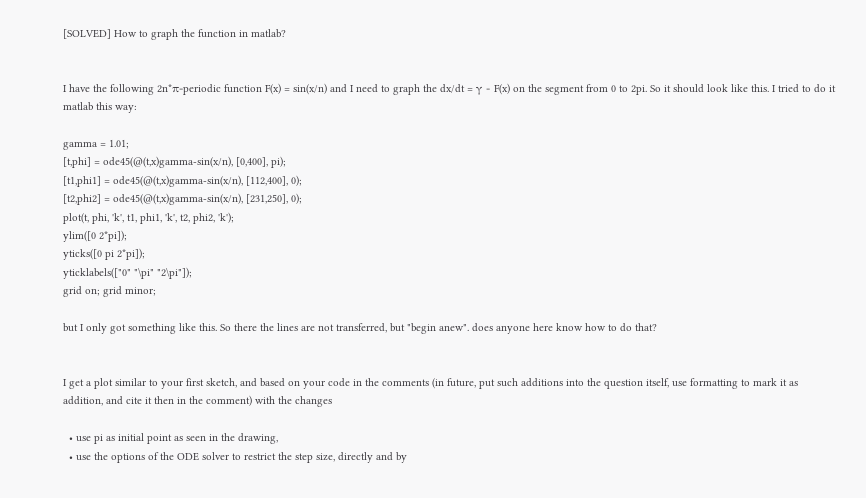[SOLVED] How to graph the function in matlab?


I have the following 2n*π-periodic function F(x) = sin(x/n) and I need to graph the dx/dt = γ - F(x) on the segment from 0 to 2pi. So it should look like this. I tried to do it matlab this way:

gamma = 1.01;
[t,phi] = ode45(@(t,x)gamma-sin(x/n), [0,400], pi);
[t1,phi1] = ode45(@(t,x)gamma-sin(x/n), [112,400], 0);
[t2,phi2] = ode45(@(t,x)gamma-sin(x/n), [231,250], 0);
plot(t, phi, 'k', t1, phi1, 'k', t2, phi2, 'k');
ylim([0 2*pi]);
yticks([0 pi 2*pi]);
yticklabels(["0" "\pi" "2\pi"]);
grid on; grid minor;

but I only got something like this. So there the lines are not transferred, but "begin anew". does anyone here know how to do that?


I get a plot similar to your first sketch, and based on your code in the comments (in future, put such additions into the question itself, use formatting to mark it as addition, and cite it then in the comment) with the changes

  • use pi as initial point as seen in the drawing,
  • use the options of the ODE solver to restrict the step size, directly and by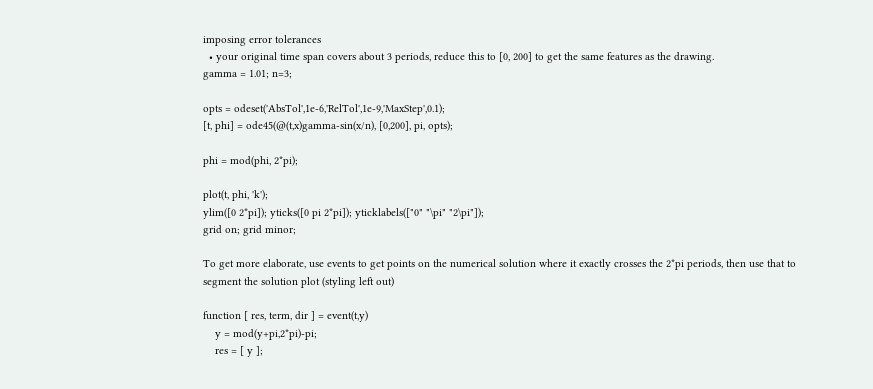imposing error tolerances
  • your original time span covers about 3 periods, reduce this to [0, 200] to get the same features as the drawing.
gamma = 1.01; n=3;

opts = odeset('AbsTol',1e-6,'RelTol',1e-9,'MaxStep',0.1);
[t, phi] = ode45(@(t,x)gamma-sin(x/n), [0,200], pi, opts);

phi = mod(phi, 2*pi);

plot(t, phi, 'k');
ylim([0 2*pi]); yticks([0 pi 2*pi]); yticklabels(["0" "\pi" "2\pi"]);
grid on; grid minor;

To get more elaborate, use events to get points on the numerical solution where it exactly crosses the 2*pi periods, then use that to segment the solution plot (styling left out)

function [ res, term, dir ] = event(t,y)
    y = mod(y+pi,2*pi)-pi;
    res = [ y ];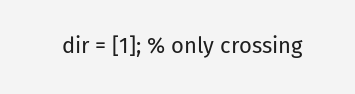dir = [1]; % only crossing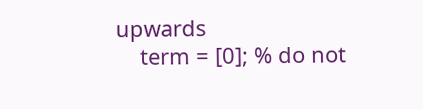upwards
    term = [0]; % do not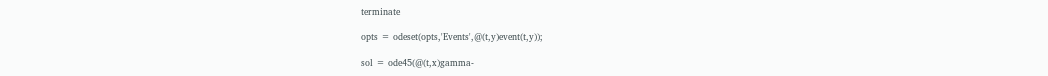terminate

opts = odeset(opts,'Events',@(t,y)event(t,y));

sol = ode45(@(t,x)gamma-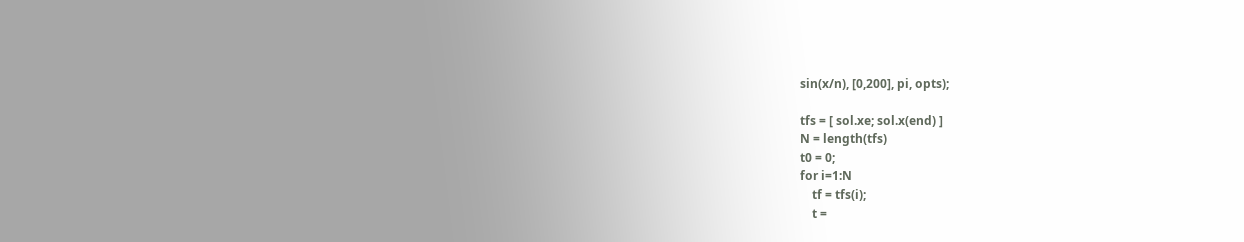sin(x/n), [0,200], pi, opts);

tfs = [ sol.xe; sol.x(end) ]
N = length(tfs)
t0 = 0;
for i=1:N
    tf = tfs(i);
    t =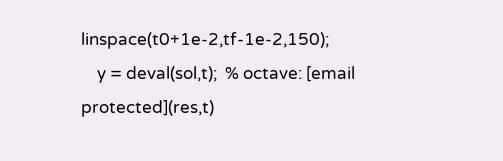linspace(t0+1e-2,tf-1e-2,150);
    y = deval(sol,t);  % octave: [email protected](res,t)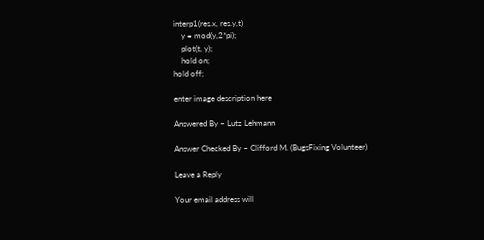interp1(res.x, res.y,t)
    y = mod(y,2*pi);
    plot(t, y);
    hold on;
hold off;

enter image description here

Answered By – Lutz Lehmann

Answer Checked By – Clifford M. (BugsFixing Volunteer)

Leave a Reply

Your email address will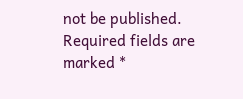not be published. Required fields are marked *